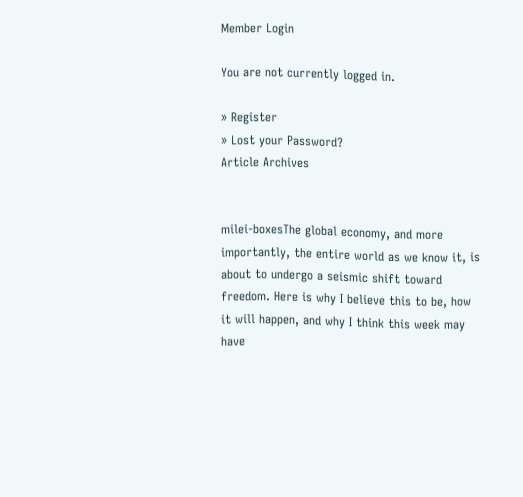Member Login

You are not currently logged in.

» Register
» Lost your Password?
Article Archives


milei-boxesThe global economy, and more importantly, the entire world as we know it, is about to undergo a seismic shift toward freedom. Here is why I believe this to be, how it will happen, and why I think this week may have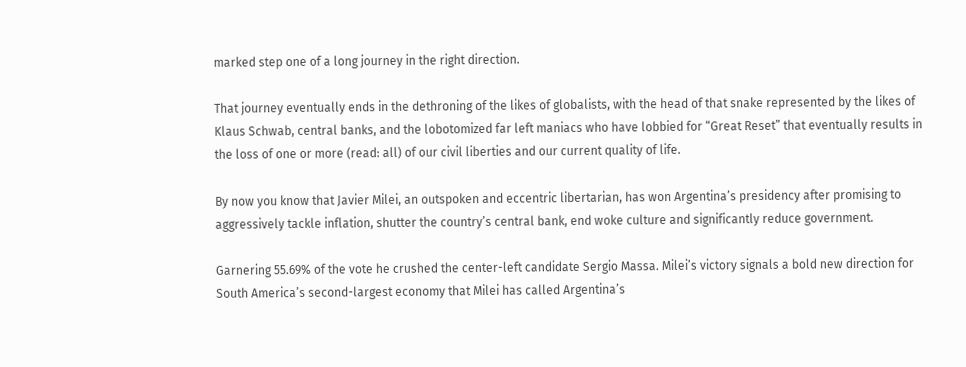marked step one of a long journey in the right direction.

That journey eventually ends in the dethroning of the likes of globalists, with the head of that snake represented by the likes of Klaus Schwab, central banks, and the lobotomized far left maniacs who have lobbied for “Great Reset” that eventually results in the loss of one or more (read: all) of our civil liberties and our current quality of life.

By now you know that Javier Milei, an outspoken and eccentric libertarian, has won Argentina’s presidency after promising to aggressively tackle inflation, shutter the country’s central bank, end woke culture and significantly reduce government.

Garnering 55.69% of the vote he crushed the center-left candidate Sergio Massa. Milei’s victory signals a bold new direction for South America’s second-largest economy that Milei has called Argentina’s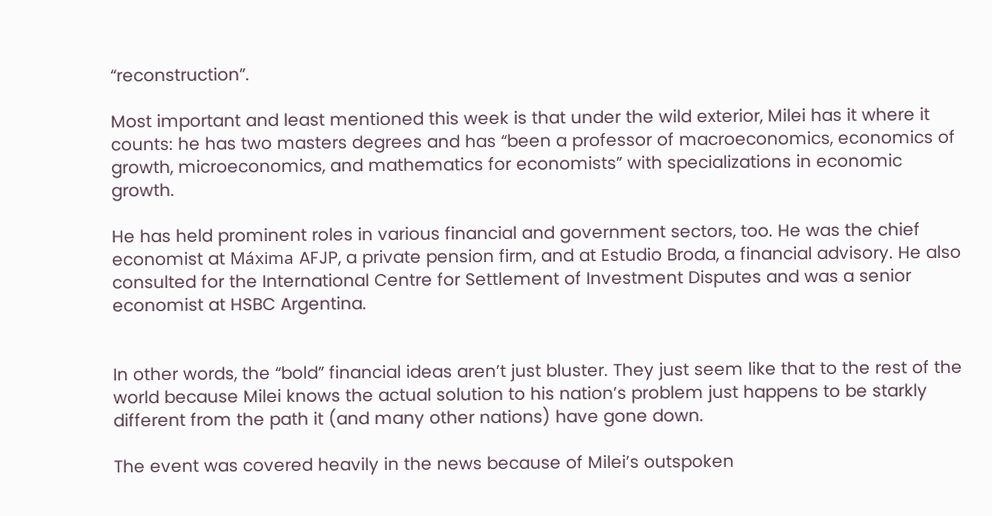“reconstruction”.

Most important and least mentioned this week is that under the wild exterior, Milei has it where it counts: he has two masters degrees and has “been a professor of macroeconomics, economics of growth, microeconomics, and mathematics for economists” with specializations in economic growth.

He has held prominent roles in various financial and government sectors, too. He was the chief economist at Máxima AFJP, a private pension firm, and at Estudio Broda, a financial advisory. He also consulted for the International Centre for Settlement of Investment Disputes and was a senior economist at HSBC Argentina.


In other words, the “bold” financial ideas aren’t just bluster. They just seem like that to the rest of the world because Milei knows the actual solution to his nation’s problem just happens to be starkly different from the path it (and many other nations) have gone down.

The event was covered heavily in the news because of Milei’s outspoken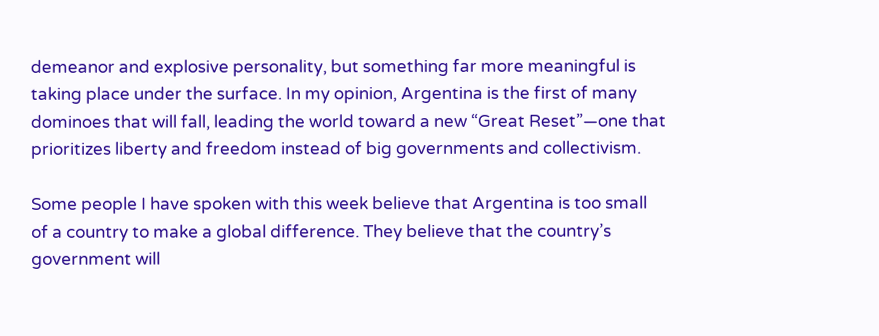demeanor and explosive personality, but something far more meaningful is taking place under the surface. In my opinion, Argentina is the first of many dominoes that will fall, leading the world toward a new “Great Reset”—one that prioritizes liberty and freedom instead of big governments and collectivism.

Some people I have spoken with this week believe that Argentina is too small of a country to make a global difference. They believe that the country’s government will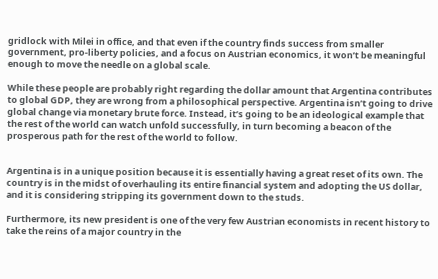gridlock with Milei in office, and that even if the country finds success from smaller government, pro-liberty policies, and a focus on Austrian economics, it won’t be meaningful enough to move the needle on a global scale.

While these people are probably right regarding the dollar amount that Argentina contributes to global GDP, they are wrong from a philosophical perspective. Argentina isn’t going to drive global change via monetary brute force. Instead, it’s going to be an ideological example that the rest of the world can watch unfold successfully, in turn becoming a beacon of the prosperous path for the rest of the world to follow.


Argentina is in a unique position because it is essentially having a great reset of its own. The country is in the midst of overhauling its entire financial system and adopting the US dollar, and it is considering stripping its government down to the studs.

Furthermore, its new president is one of the very few Austrian economists in recent history to take the reins of a major country in the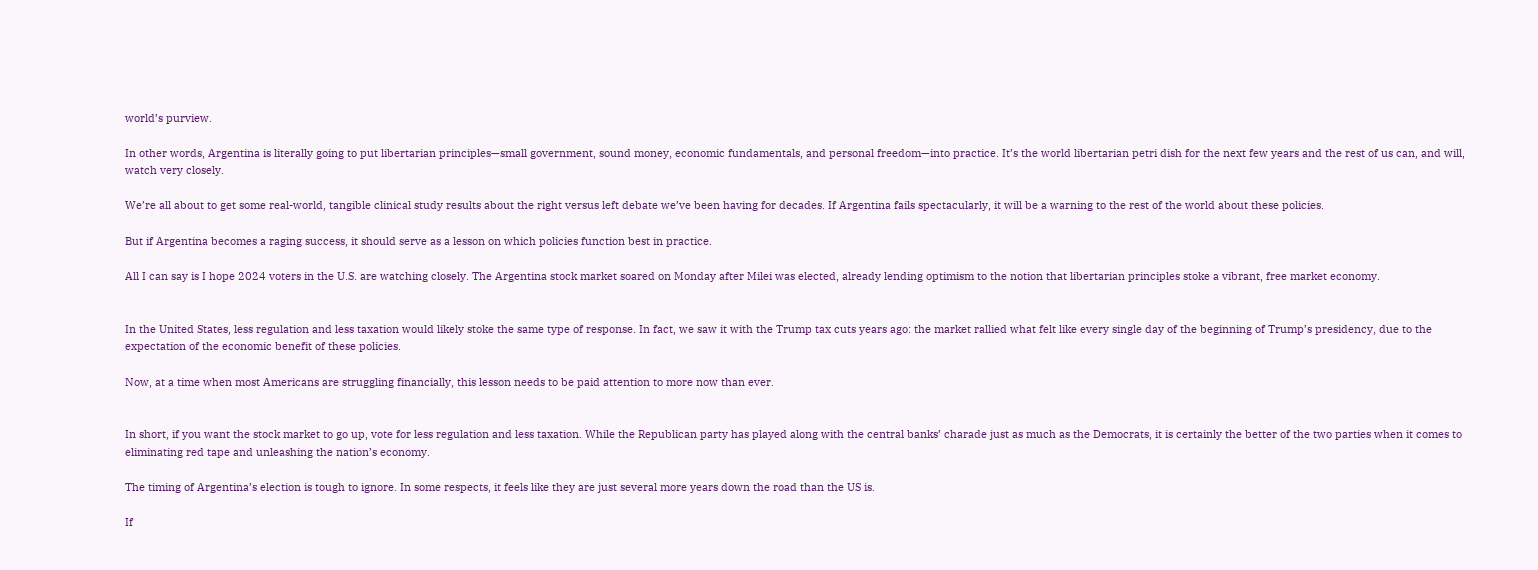world’s purview.

In other words, Argentina is literally going to put libertarian principles—small government, sound money, economic fundamentals, and personal freedom—into practice. It’s the world libertarian petri dish for the next few years and the rest of us can, and will, watch very closely.

We’re all about to get some real-world, tangible clinical study results about the right versus left debate we’ve been having for decades. If Argentina fails spectacularly, it will be a warning to the rest of the world about these policies.

But if Argentina becomes a raging success, it should serve as a lesson on which policies function best in practice.

All I can say is I hope 2024 voters in the U.S. are watching closely. The Argentina stock market soared on Monday after Milei was elected, already lending optimism to the notion that libertarian principles stoke a vibrant, free market economy.


In the United States, less regulation and less taxation would likely stoke the same type of response. In fact, we saw it with the Trump tax cuts years ago: the market rallied what felt like every single day of the beginning of Trump’s presidency, due to the expectation of the economic benefit of these policies.

Now, at a time when most Americans are struggling financially, this lesson needs to be paid attention to more now than ever.


In short, if you want the stock market to go up, vote for less regulation and less taxation. While the Republican party has played along with the central banks’ charade just as much as the Democrats, it is certainly the better of the two parties when it comes to eliminating red tape and unleashing the nation’s economy.

The timing of Argentina’s election is tough to ignore. In some respects, it feels like they are just several more years down the road than the US is.

If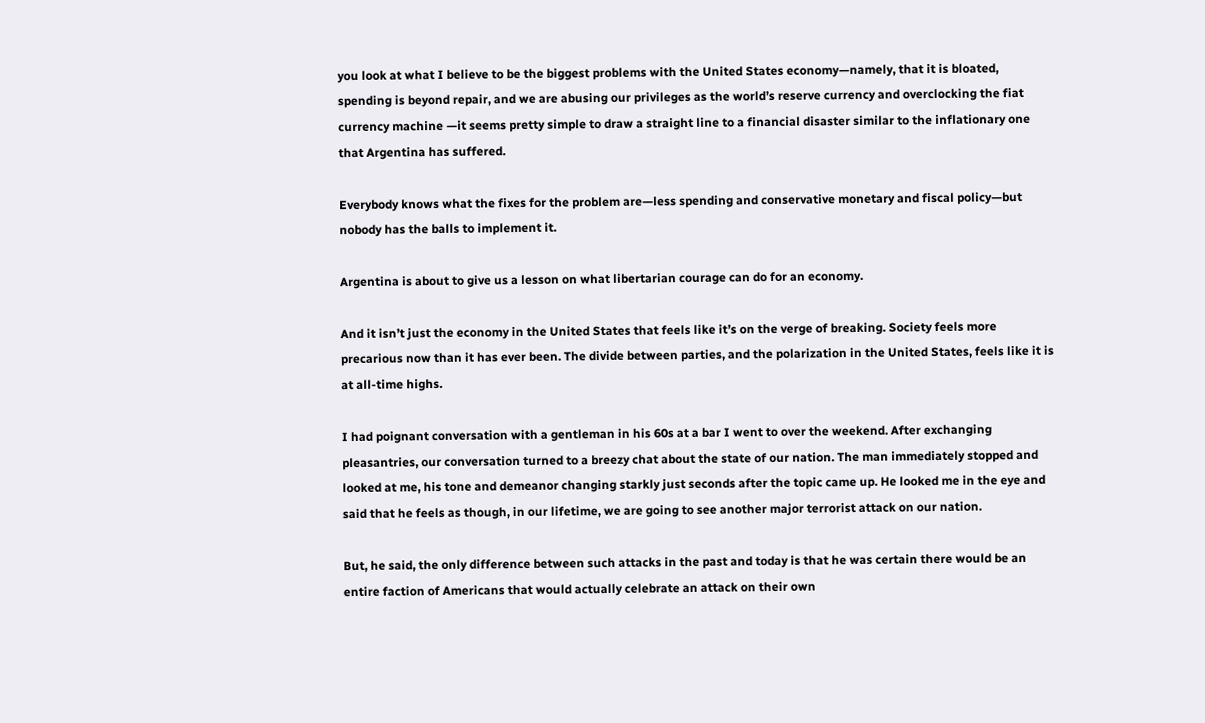you look at what I believe to be the biggest problems with the United States economy—namely, that it is bloated, spending is beyond repair, and we are abusing our privileges as the world’s reserve currency and overclocking the fiat currency machine —it seems pretty simple to draw a straight line to a financial disaster similar to the inflationary one that Argentina has suffered.

Everybody knows what the fixes for the problem are—less spending and conservative monetary and fiscal policy—but nobody has the balls to implement it.

Argentina is about to give us a lesson on what libertarian courage can do for an economy.

And it isn’t just the economy in the United States that feels like it’s on the verge of breaking. Society feels more precarious now than it has ever been. The divide between parties, and the polarization in the United States, feels like it is at all-time highs.

I had poignant conversation with a gentleman in his 60s at a bar I went to over the weekend. After exchanging pleasantries, our conversation turned to a breezy chat about the state of our nation. The man immediately stopped and looked at me, his tone and demeanor changing starkly just seconds after the topic came up. He looked me in the eye and said that he feels as though, in our lifetime, we are going to see another major terrorist attack on our nation.

But, he said, the only difference between such attacks in the past and today is that he was certain there would be an entire faction of Americans that would actually celebrate an attack on their own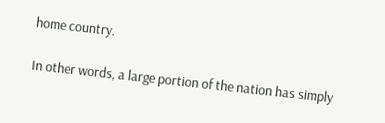home country.

In other words, a large portion of the nation has simply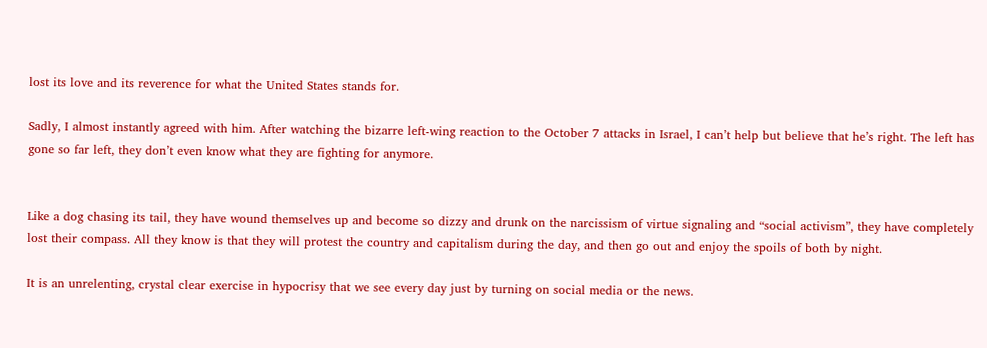lost its love and its reverence for what the United States stands for.

Sadly, I almost instantly agreed with him. After watching the bizarre left-wing reaction to the October 7 attacks in Israel, I can’t help but believe that he’s right. The left has gone so far left, they don’t even know what they are fighting for anymore.


Like a dog chasing its tail, they have wound themselves up and become so dizzy and drunk on the narcissism of virtue signaling and “social activism”, they have completely lost their compass. All they know is that they will protest the country and capitalism during the day, and then go out and enjoy the spoils of both by night.

It is an unrelenting, crystal clear exercise in hypocrisy that we see every day just by turning on social media or the news.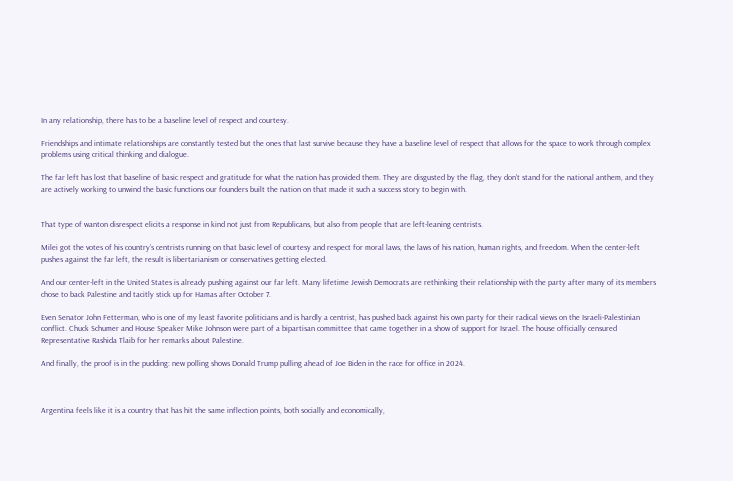In any relationship, there has to be a baseline level of respect and courtesy.

Friendships and intimate relationships are constantly tested but the ones that last survive because they have a baseline level of respect that allows for the space to work through complex problems using critical thinking and dialogue.

The far left has lost that baseline of basic respect and gratitude for what the nation has provided them. They are disgusted by the flag, they don’t stand for the national anthem, and they are actively working to unwind the basic functions our founders built the nation on that made it such a success story to begin with.


That type of wanton disrespect elicits a response in kind not just from Republicans, but also from people that are left-leaning centrists.

Milei got the votes of his country’s centrists running on that basic level of courtesy and respect for moral laws, the laws of his nation, human rights, and freedom. When the center-left pushes against the far left, the result is libertarianism or conservatives getting elected.

And our center-left in the United States is already pushing against our far left. Many lifetime Jewish Democrats are rethinking their relationship with the party after many of its members chose to back Palestine and tacitly stick up for Hamas after October 7.

Even Senator John Fetterman, who is one of my least favorite politicians and is hardly a centrist, has pushed back against his own party for their radical views on the Israeli-Palestinian conflict. Chuck Schumer and House Speaker Mike Johnson were part of a bipartisan committee that came together in a show of support for Israel. The house officially censured Representative Rashida Tlaib for her remarks about Palestine.

And finally, the proof is in the pudding: new polling shows Donald Trump pulling ahead of Joe Biden in the race for office in 2024.



Argentina feels like it is a country that has hit the same inflection points, both socially and economically,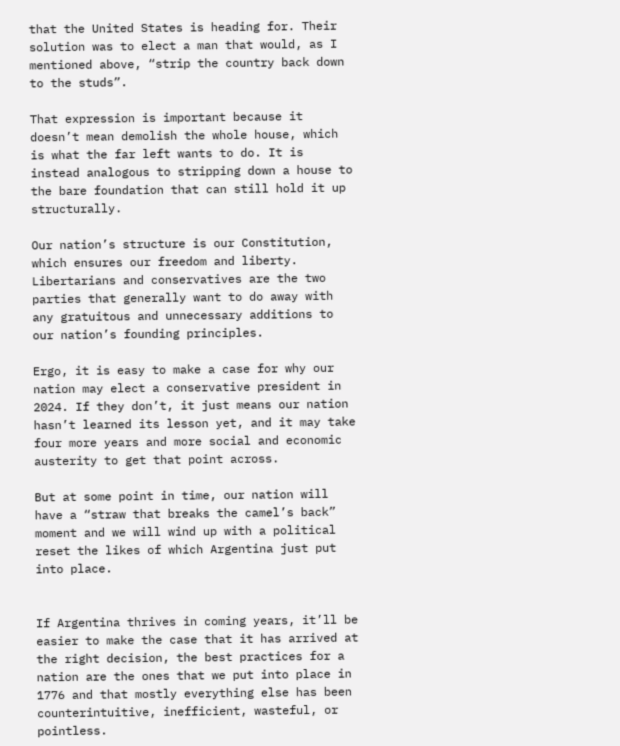that the United States is heading for. Their solution was to elect a man that would, as I mentioned above, “strip the country back down to the studs”.

That expression is important because it doesn’t mean demolish the whole house, which is what the far left wants to do. It is instead analogous to stripping down a house to the bare foundation that can still hold it up structurally.

Our nation’s structure is our Constitution, which ensures our freedom and liberty. Libertarians and conservatives are the two parties that generally want to do away with any gratuitous and unnecessary additions to our nation’s founding principles.

Ergo, it is easy to make a case for why our nation may elect a conservative president in 2024. If they don’t, it just means our nation hasn’t learned its lesson yet, and it may take four more years and more social and economic austerity to get that point across.

But at some point in time, our nation will have a “straw that breaks the camel’s back” moment and we will wind up with a political reset the likes of which Argentina just put into place.


If Argentina thrives in coming years, it’ll be easier to make the case that it has arrived at the right decision, the best practices for a nation are the ones that we put into place in 1776 and that mostly everything else has been counterintuitive, inefficient, wasteful, or pointless.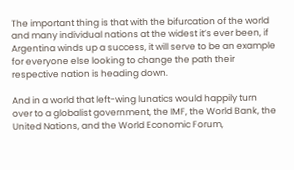The important thing is that with the bifurcation of the world and many individual nations at the widest it’s ever been, if Argentina winds up a success, it will serve to be an example for everyone else looking to change the path their respective nation is heading down.

And in a world that left-wing lunatics would happily turn over to a globalist government, the IMF, the World Bank, the United Nations, and the World Economic Forum,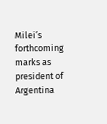Milei’s forthcoming marks as president of Argentina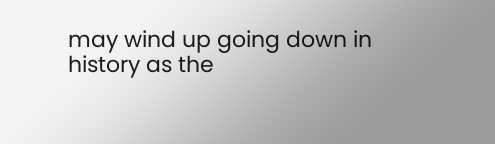may wind up going down in history as the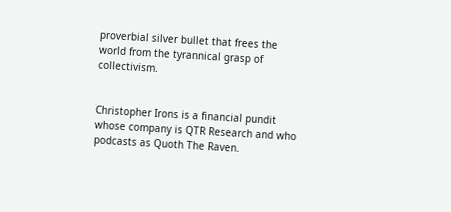proverbial silver bullet that frees the world from the tyrannical grasp of collectivism.


Christopher Irons is a financial pundit whose company is QTR Research and who podcasts as Quoth The Raven.